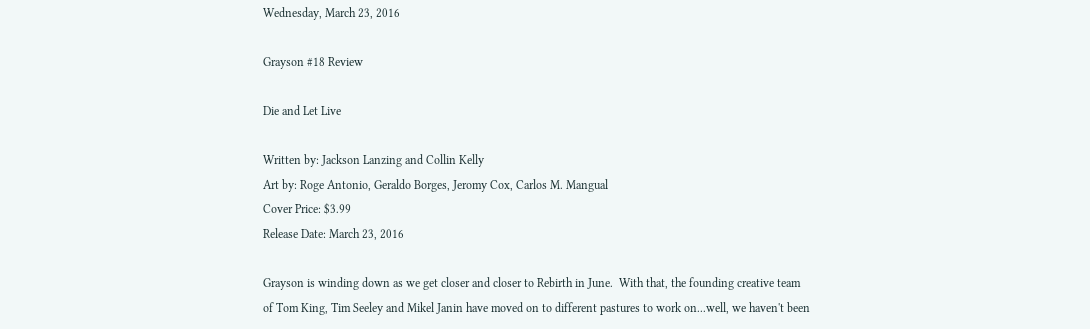Wednesday, March 23, 2016

Grayson #18 Review

Die and Let Live

Written by: Jackson Lanzing and Collin Kelly
Art by: Roge Antonio, Geraldo Borges, Jeromy Cox, Carlos M. Mangual
Cover Price: $3.99
Release Date: March 23, 2016

Grayson is winding down as we get closer and closer to Rebirth in June.  With that, the founding creative team of Tom King, Tim Seeley and Mikel Janin have moved on to different pastures to work on...well, we haven't been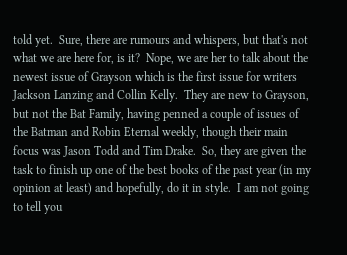told yet.  Sure, there are rumours and whispers, but that's not what we are here for, is it?  Nope, we are her to talk about the newest issue of Grayson which is the first issue for writers Jackson Lanzing and Collin Kelly.  They are new to Grayson, but not the Bat Family, having penned a couple of issues of the Batman and Robin Eternal weekly, though their main focus was Jason Todd and Tim Drake.  So, they are given the task to finish up one of the best books of the past year (in my opinion at least) and hopefully, do it in style.  I am not going to tell you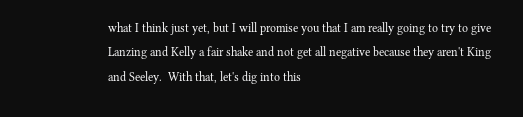what I think just yet, but I will promise you that I am really going to try to give Lanzing and Kelly a fair shake and not get all negative because they aren't King and Seeley.  With that, let's dig into this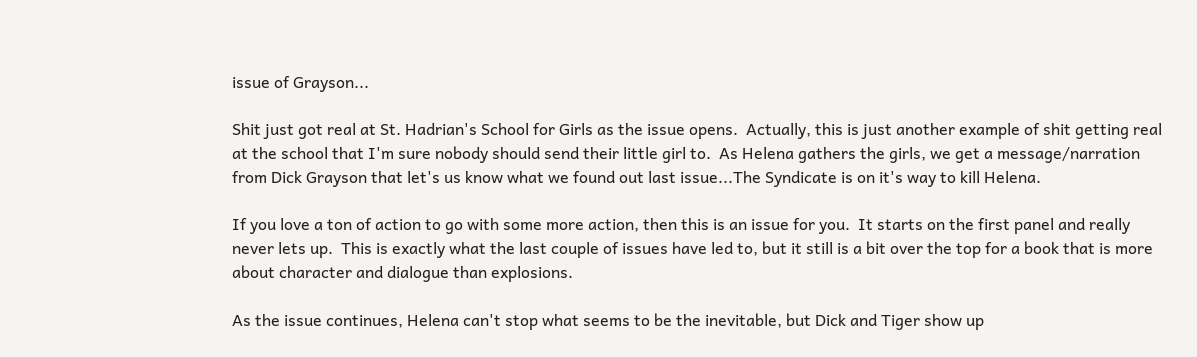issue of Grayson...

Shit just got real at St. Hadrian's School for Girls as the issue opens.  Actually, this is just another example of shit getting real at the school that I'm sure nobody should send their little girl to.  As Helena gathers the girls, we get a message/narration from Dick Grayson that let's us know what we found out last issue...The Syndicate is on it's way to kill Helena.

If you love a ton of action to go with some more action, then this is an issue for you.  It starts on the first panel and really never lets up.  This is exactly what the last couple of issues have led to, but it still is a bit over the top for a book that is more about character and dialogue than explosions.

As the issue continues, Helena can't stop what seems to be the inevitable, but Dick and Tiger show up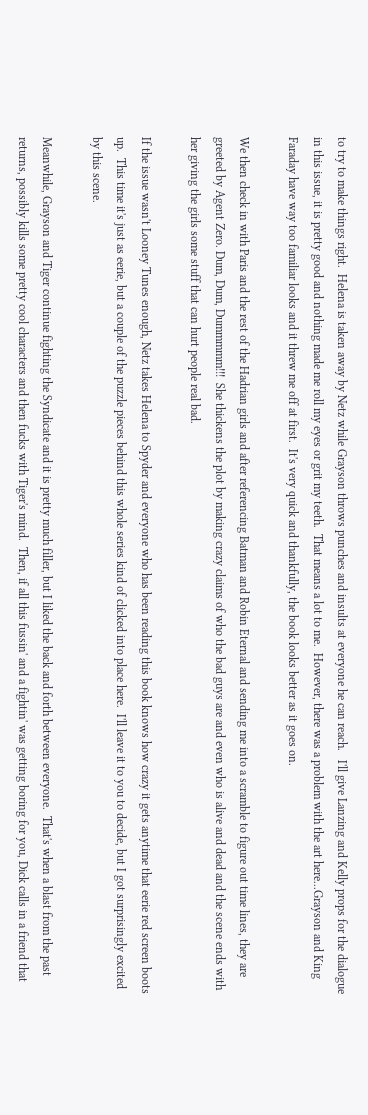to try to make things right.  Helena is taken away by Netz while Grayson throws punches and insults at everyone he can reach.   I'll give Lanzing and Kelly props for the dialogue in this issue, it is pretty good and nothing made me roll my eyes or grit my teeth.  That means a lot to me.  However, there was a problem with the art here...Grayson and King Faraday have way too familiar looks and it threw me off at first.  It's very quick and thankfully, the book looks better as it goes on.

We then check in with Paris and the rest of the Hadrian girls and after referencing Batman and Robin Eternal and sending me into a scramble to figure out time lines, they are greeted by Agent Zero. Dum, Dum, Dummmmm!!!  She thickens the plot by making crazy claims of who the bad guys are and even who is alive and dead and the scene ends with her giving the girls some stuff that can hurt people real bad.

If the issue wasn't Looney Tunes enough, Netz takes Helena to Spyder and everyone who has been reading this book knows how crazy it gets anytime that eerie red screen boots up.  This time it's just as eerie, but a couple of the puzzle pieces behind this whole series kind of clicked into place here.  I'll leave it to you to decide, but I got surprisingly excited by this scene.

Meanwhile, Grayson and Tiger continue fighting the Syndicate and it is pretty much filler, but I liked the back and forth between everyone.  That's when a blast from the past returns, possibly kills some pretty cool characters and then fucks with Tiger's mind.  Then, if all this fussin' and a fightin' was getting boring for you, Dick calls in a friend that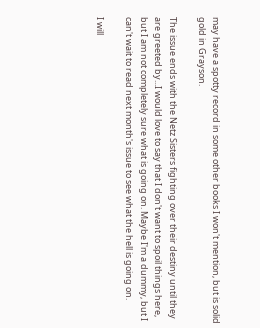may have a spotty record in some other books I won't mention, but is solid gold in Grayson.

The issue ends with the Netz Sisters fighting over their destiny until they are greeted by...I would love to say that I don't want to spoil things here, but I am not completely sure what is going on. Maybe I'm a dummy, but I can't wait to read next month's issue to see what the hell is going on.

I will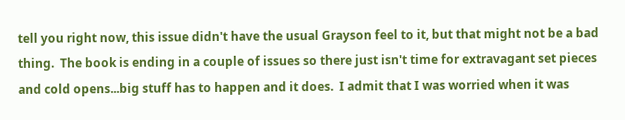tell you right now, this issue didn't have the usual Grayson feel to it, but that might not be a bad thing.  The book is ending in a couple of issues so there just isn't time for extravagant set pieces and cold opens...big stuff has to happen and it does.  I admit that I was worried when it was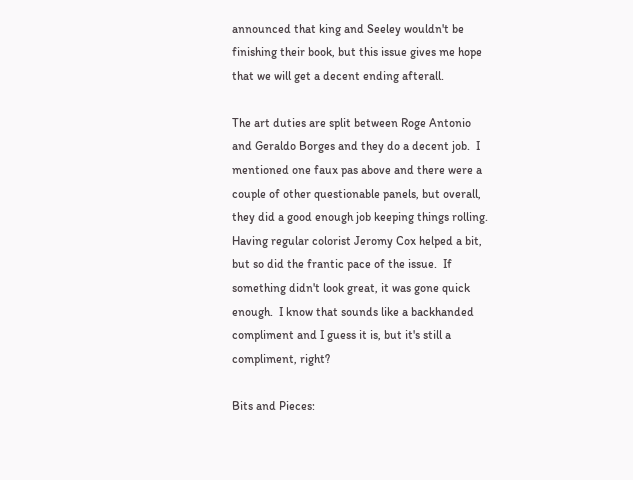announced that king and Seeley wouldn't be finishing their book, but this issue gives me hope that we will get a decent ending afterall.

The art duties are split between Roge Antonio and Geraldo Borges and they do a decent job.  I mentioned one faux pas above and there were a couple of other questionable panels, but overall, they did a good enough job keeping things rolling.  Having regular colorist Jeromy Cox helped a bit, but so did the frantic pace of the issue.  If something didn't look great, it was gone quick enough.  I know that sounds like a backhanded compliment and I guess it is, but it's still a compliment, right?

Bits and Pieces: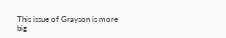This issue of Grayson is more big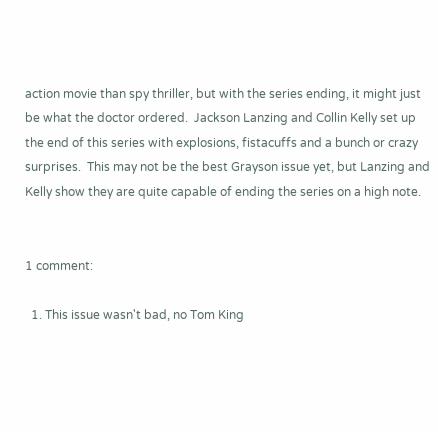action movie than spy thriller, but with the series ending, it might just be what the doctor ordered.  Jackson Lanzing and Collin Kelly set up the end of this series with explosions, fistacuffs and a bunch or crazy surprises.  This may not be the best Grayson issue yet, but Lanzing and Kelly show they are quite capable of ending the series on a high note.


1 comment:

  1. This issue wasn't bad, no Tom King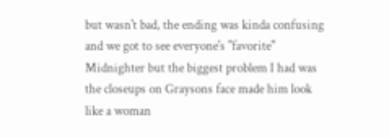but wasn't bad, the ending was kinda confusing and we got to see everyone's "favorite" Midnighter but the biggest problem I had was the closeups on Graysons face made him look like a woman